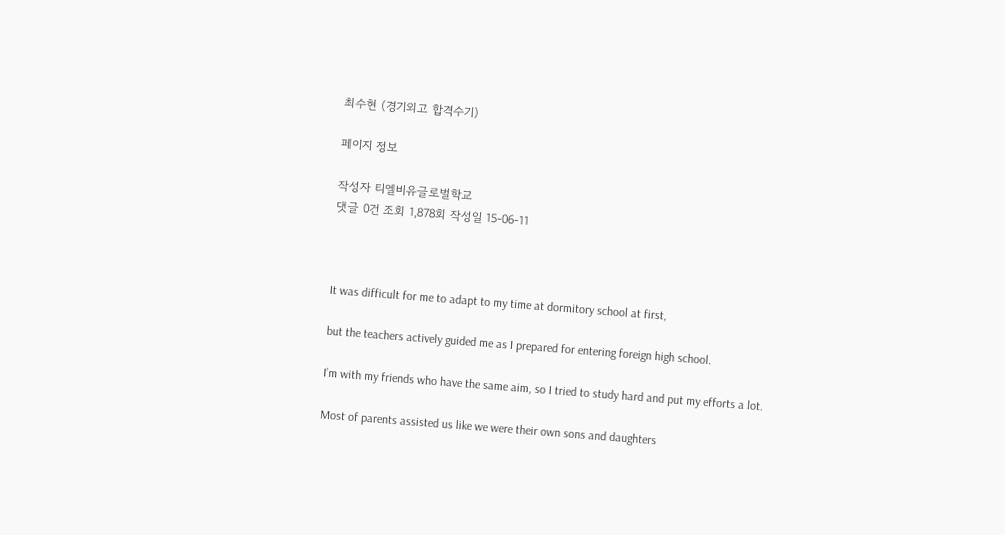최수현 (경기외고 합격수기)

페이지 정보

작성자 티엘비유글로벌학교
댓글 0건 조회 1,878회 작성일 15-06-11



It was difficult for me to adapt to my time at dormitory school at first,

but the teachers actively guided me as I prepared for entering foreign high school.

I’m with my friends who have the same aim, so I tried to study hard and put my efforts a lot.

Most of parents assisted us like we were their own sons and daughters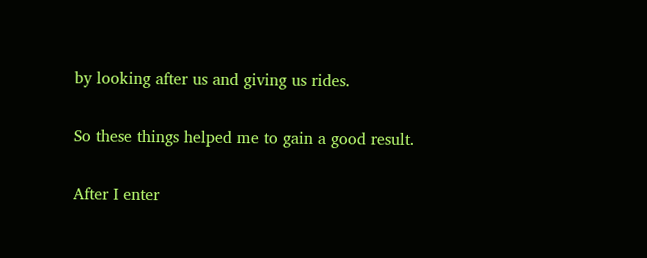by looking after us and giving us rides.

So these things helped me to gain a good result.

After I enter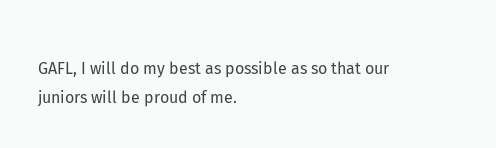GAFL, I will do my best as possible as so that our juniors will be proud of me.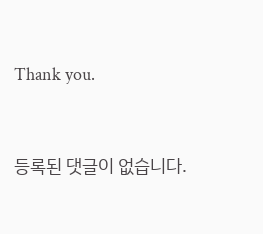Thank you.


등록된 댓글이 없습니다.